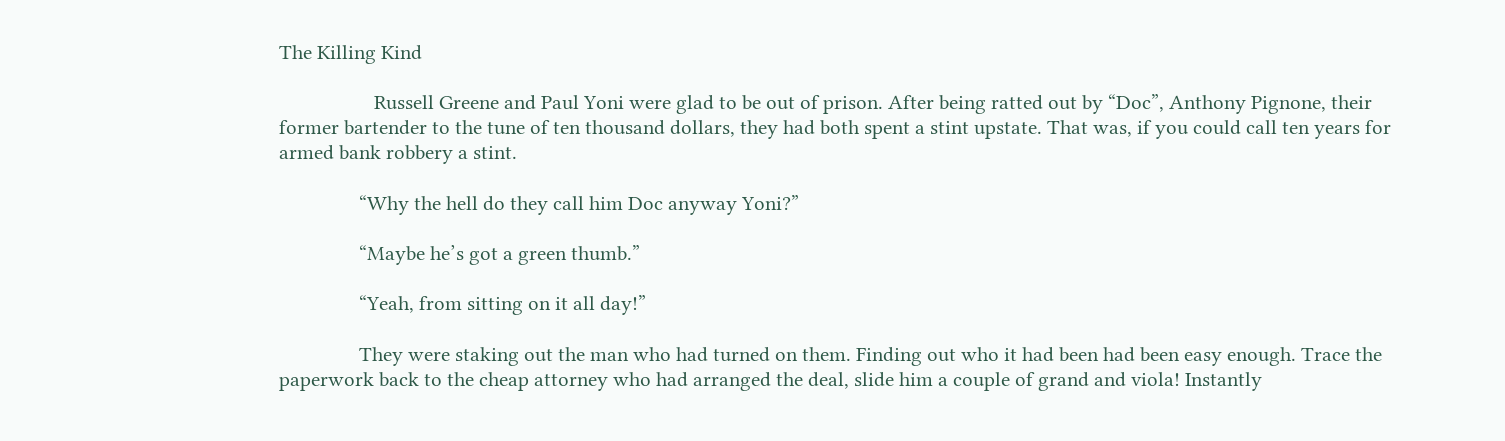The Killing Kind

                   Russell Greene and Paul Yoni were glad to be out of prison. After being ratted out by “Doc”, Anthony Pignone, their former bartender to the tune of ten thousand dollars, they had both spent a stint upstate. That was, if you could call ten years for armed bank robbery a stint.

                “Why the hell do they call him Doc anyway Yoni?”

                “Maybe he’s got a green thumb.”

                “Yeah, from sitting on it all day!”

                They were staking out the man who had turned on them. Finding out who it had been had been easy enough. Trace the paperwork back to the cheap attorney who had arranged the deal, slide him a couple of grand and viola! Instantly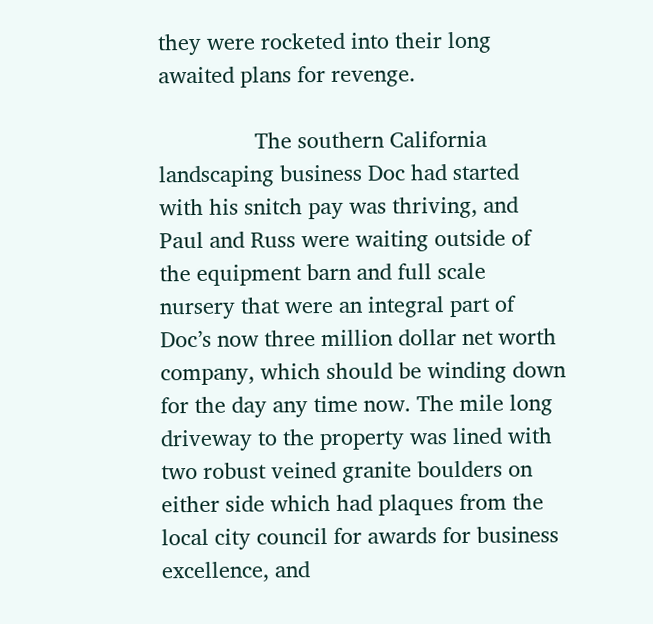they were rocketed into their long awaited plans for revenge.

                The southern California landscaping business Doc had started with his snitch pay was thriving, and Paul and Russ were waiting outside of the equipment barn and full scale nursery that were an integral part of Doc’s now three million dollar net worth company, which should be winding down for the day any time now. The mile long driveway to the property was lined with two robust veined granite boulders on either side which had plaques from the local city council for awards for business excellence, and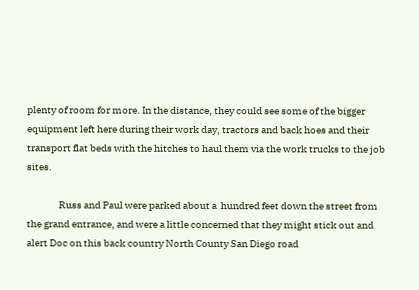plenty of room for more. In the distance, they could see some of the bigger equipment left here during their work day, tractors and back hoes and their transport flat beds with the hitches to haul them via the work trucks to the job sites.

                Russ and Paul were parked about a  hundred feet down the street from the grand entrance, and were a little concerned that they might stick out and alert Doc on this back country North County San Diego road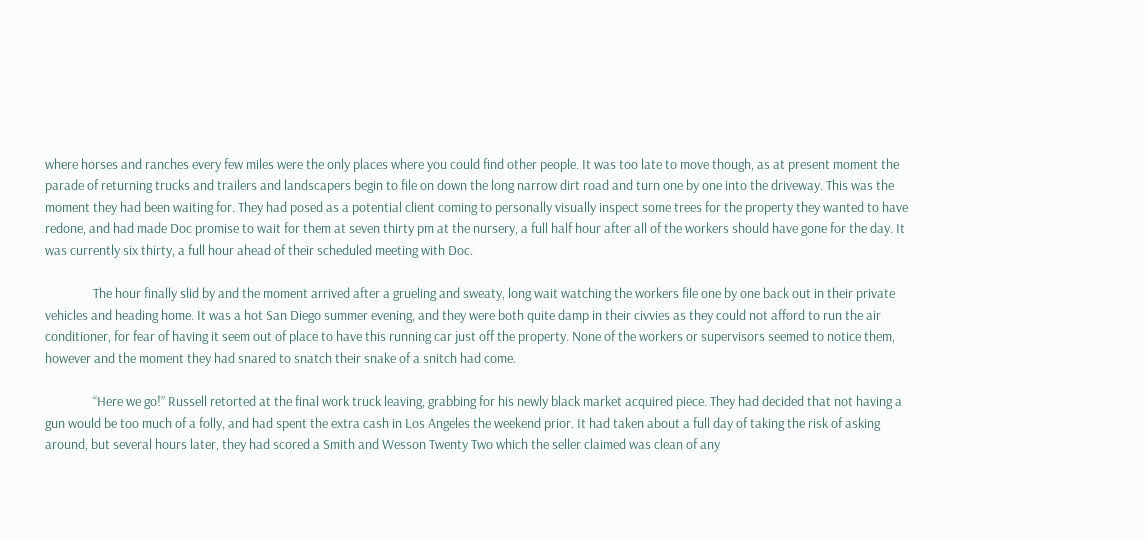where horses and ranches every few miles were the only places where you could find other people. It was too late to move though, as at present moment the parade of returning trucks and trailers and landscapers begin to file on down the long narrow dirt road and turn one by one into the driveway. This was the moment they had been waiting for. They had posed as a potential client coming to personally visually inspect some trees for the property they wanted to have redone, and had made Doc promise to wait for them at seven thirty pm at the nursery, a full half hour after all of the workers should have gone for the day. It was currently six thirty, a full hour ahead of their scheduled meeting with Doc.

                The hour finally slid by and the moment arrived after a grueling and sweaty, long wait watching the workers file one by one back out in their private vehicles and heading home. It was a hot San Diego summer evening, and they were both quite damp in their civvies as they could not afford to run the air conditioner, for fear of having it seem out of place to have this running car just off the property. None of the workers or supervisors seemed to notice them, however and the moment they had snared to snatch their snake of a snitch had come.

                “Here we go!” Russell retorted at the final work truck leaving, grabbing for his newly black market acquired piece. They had decided that not having a gun would be too much of a folly, and had spent the extra cash in Los Angeles the weekend prior. It had taken about a full day of taking the risk of asking around, but several hours later, they had scored a Smith and Wesson Twenty Two which the seller claimed was clean of any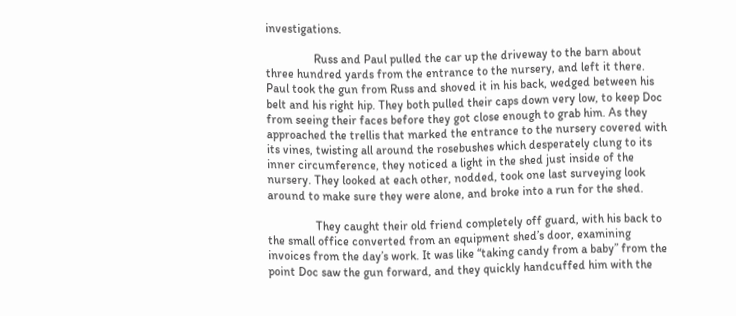investigations.

                Russ and Paul pulled the car up the driveway to the barn about three hundred yards from the entrance to the nursery, and left it there. Paul took the gun from Russ and shoved it in his back, wedged between his belt and his right hip. They both pulled their caps down very low, to keep Doc from seeing their faces before they got close enough to grab him. As they approached the trellis that marked the entrance to the nursery covered with its vines, twisting all around the rosebushes which desperately clung to its inner circumference, they noticed a light in the shed just inside of the nursery. They looked at each other, nodded, took one last surveying look around to make sure they were alone, and broke into a run for the shed.

                They caught their old friend completely off guard, with his back to the small office converted from an equipment shed’s door, examining invoices from the day’s work. It was like “taking candy from a baby” from the point Doc saw the gun forward, and they quickly handcuffed him with the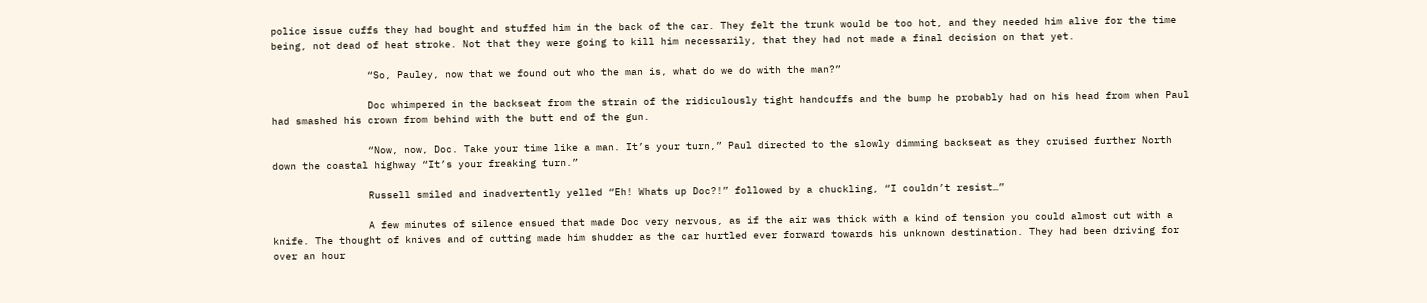police issue cuffs they had bought and stuffed him in the back of the car. They felt the trunk would be too hot, and they needed him alive for the time being, not dead of heat stroke. Not that they were going to kill him necessarily, that they had not made a final decision on that yet.

                “So, Pauley, now that we found out who the man is, what do we do with the man?”

                Doc whimpered in the backseat from the strain of the ridiculously tight handcuffs and the bump he probably had on his head from when Paul had smashed his crown from behind with the butt end of the gun.

                “Now, now, Doc. Take your time like a man. It’s your turn,” Paul directed to the slowly dimming backseat as they cruised further North down the coastal highway “It’s your freaking turn.”

                Russell smiled and inadvertently yelled “Eh! Whats up Doc?!” followed by a chuckling, “I couldn’t resist…”

                A few minutes of silence ensued that made Doc very nervous, as if the air was thick with a kind of tension you could almost cut with a knife. The thought of knives and of cutting made him shudder as the car hurtled ever forward towards his unknown destination. They had been driving for over an hour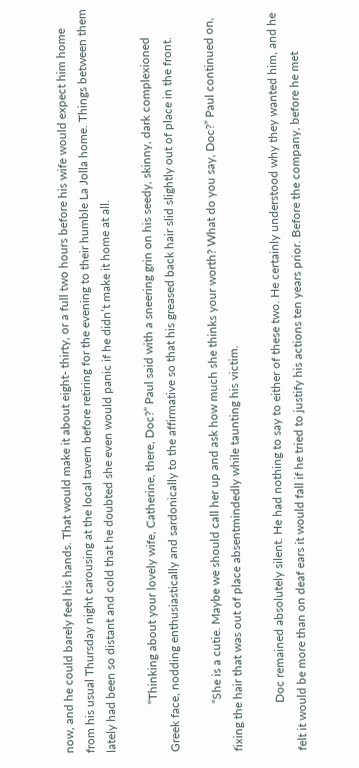now, and he could barely feel his hands. That would make it about eight- thirty, or a full two hours before his wife would expect him home from his usual Thursday night carousing at the local tavern before retiring for the evening to their humble La Jolla home. Things between them lately had been so distant and cold that he doubted she even would panic if he didn’t make it home at all.

                “Thinking about your lovely wife, Catherine, there, Doc?” Paul said with a sneering grin on his seedy, skinny, dark complexioned Greek face, nodding enthusiastically and sardonically to the affirmative so that his greased back hair slid slightly out of place in the front.

                “She is a cutie. Maybe we should call her up and ask how much she thinks your worth? What do you say, Doc?” Paul continued on, fixing the hair that was out of place absentmindedly while taunting his victim.

                Doc remained absolutely silent. He had nothing to say to either of these two. He certainly understood why they wanted him, and he felt it would be more than on deaf ears it would fall if he tried to justify his actions ten years prior. Before the company, before he met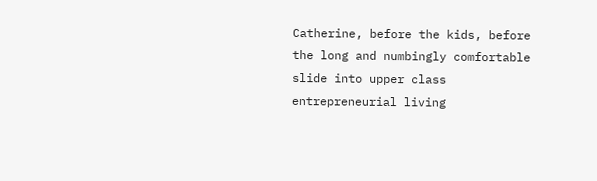Catherine, before the kids, before the long and numbingly comfortable slide into upper class entrepreneurial living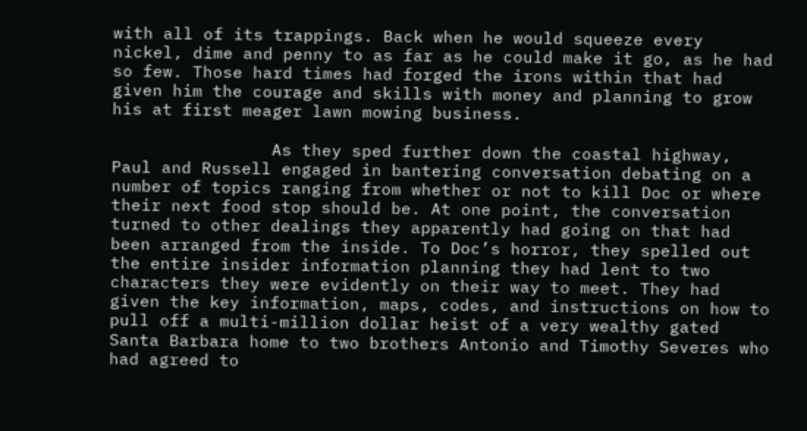with all of its trappings. Back when he would squeeze every nickel, dime and penny to as far as he could make it go, as he had so few. Those hard times had forged the irons within that had given him the courage and skills with money and planning to grow his at first meager lawn mowing business.

                As they sped further down the coastal highway, Paul and Russell engaged in bantering conversation debating on a number of topics ranging from whether or not to kill Doc or where their next food stop should be. At one point, the conversation turned to other dealings they apparently had going on that had been arranged from the inside. To Doc’s horror, they spelled out the entire insider information planning they had lent to two characters they were evidently on their way to meet. They had given the key information, maps, codes, and instructions on how to pull off a multi-million dollar heist of a very wealthy gated Santa Barbara home to two brothers Antonio and Timothy Severes who had agreed to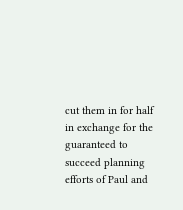cut them in for half in exchange for the guaranteed to succeed planning efforts of Paul and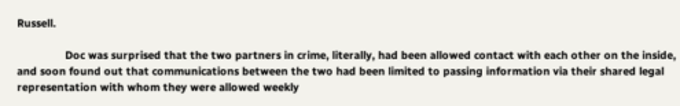Russell.

                Doc was surprised that the two partners in crime, literally, had been allowed contact with each other on the inside, and soon found out that communications between the two had been limited to passing information via their shared legal representation with whom they were allowed weekly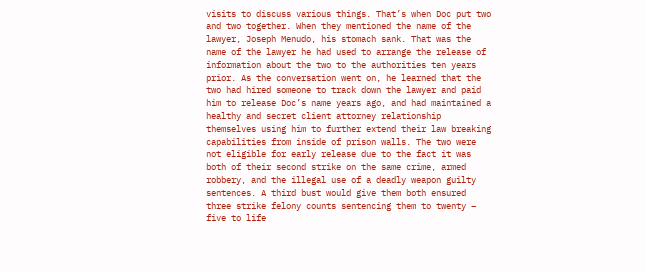visits to discuss various things. That’s when Doc put two and two together. When they mentioned the name of the lawyer, Joseph Menudo, his stomach sank. That was the name of the lawyer he had used to arrange the release of information about the two to the authorities ten years prior. As the conversation went on, he learned that the two had hired someone to track down the lawyer and paid him to release Doc’s name years ago, and had maintained a healthy and secret client attorney relationship themselves using him to further extend their law breaking capabilities from inside of prison walls. The two were not eligible for early release due to the fact it was both of their second strike on the same crime, armed robbery, and the illegal use of a deadly weapon guilty sentences. A third bust would give them both ensured three strike felony counts sentencing them to twenty – five to life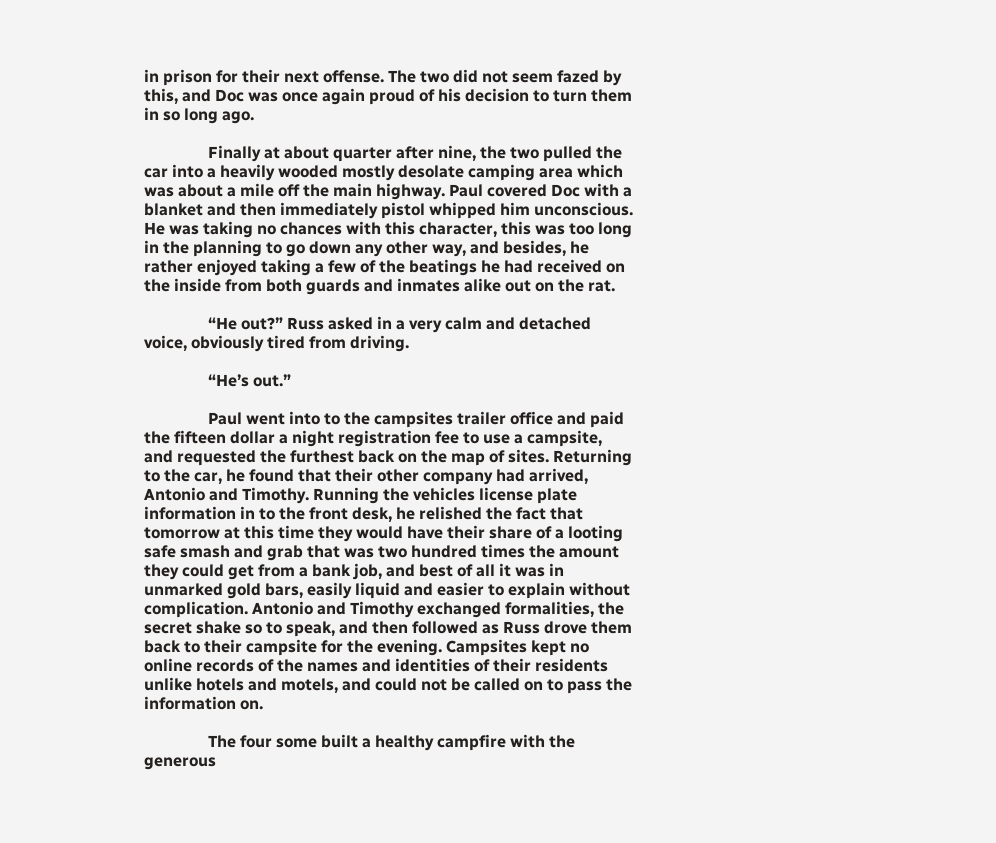in prison for their next offense. The two did not seem fazed by this, and Doc was once again proud of his decision to turn them in so long ago.

                Finally at about quarter after nine, the two pulled the car into a heavily wooded mostly desolate camping area which was about a mile off the main highway. Paul covered Doc with a blanket and then immediately pistol whipped him unconscious. He was taking no chances with this character, this was too long in the planning to go down any other way, and besides, he rather enjoyed taking a few of the beatings he had received on the inside from both guards and inmates alike out on the rat.

                “He out?” Russ asked in a very calm and detached voice, obviously tired from driving.

                “He’s out.”

                Paul went into to the campsites trailer office and paid the fifteen dollar a night registration fee to use a campsite, and requested the furthest back on the map of sites. Returning to the car, he found that their other company had arrived, Antonio and Timothy. Running the vehicles license plate information in to the front desk, he relished the fact that tomorrow at this time they would have their share of a looting safe smash and grab that was two hundred times the amount they could get from a bank job, and best of all it was in unmarked gold bars, easily liquid and easier to explain without complication. Antonio and Timothy exchanged formalities, the secret shake so to speak, and then followed as Russ drove them back to their campsite for the evening. Campsites kept no online records of the names and identities of their residents unlike hotels and motels, and could not be called on to pass the information on.

                The four some built a healthy campfire with the generous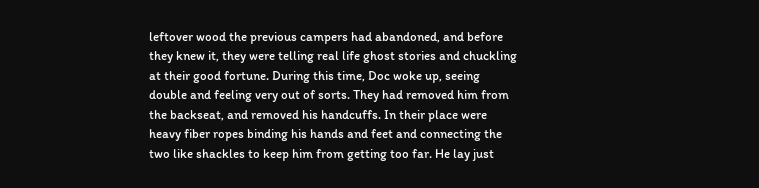leftover wood the previous campers had abandoned, and before they knew it, they were telling real life ghost stories and chuckling at their good fortune. During this time, Doc woke up, seeing double and feeling very out of sorts. They had removed him from the backseat, and removed his handcuffs. In their place were heavy fiber ropes binding his hands and feet and connecting the two like shackles to keep him from getting too far. He lay just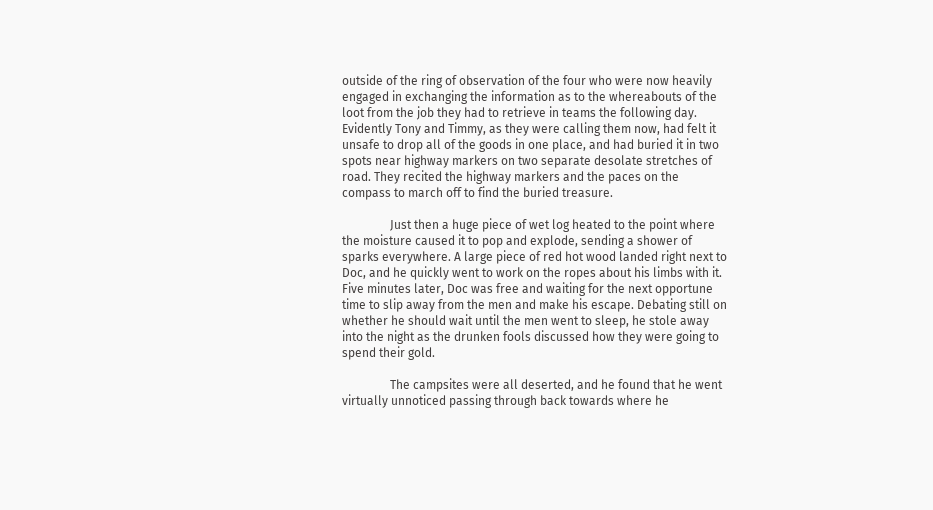outside of the ring of observation of the four who were now heavily engaged in exchanging the information as to the whereabouts of the loot from the job they had to retrieve in teams the following day. Evidently Tony and Timmy, as they were calling them now, had felt it unsafe to drop all of the goods in one place, and had buried it in two spots near highway markers on two separate desolate stretches of road. They recited the highway markers and the paces on the compass to march off to find the buried treasure.

                Just then a huge piece of wet log heated to the point where the moisture caused it to pop and explode, sending a shower of sparks everywhere. A large piece of red hot wood landed right next to Doc, and he quickly went to work on the ropes about his limbs with it. Five minutes later, Doc was free and waiting for the next opportune time to slip away from the men and make his escape. Debating still on whether he should wait until the men went to sleep, he stole away into the night as the drunken fools discussed how they were going to spend their gold.

                The campsites were all deserted, and he found that he went virtually unnoticed passing through back towards where he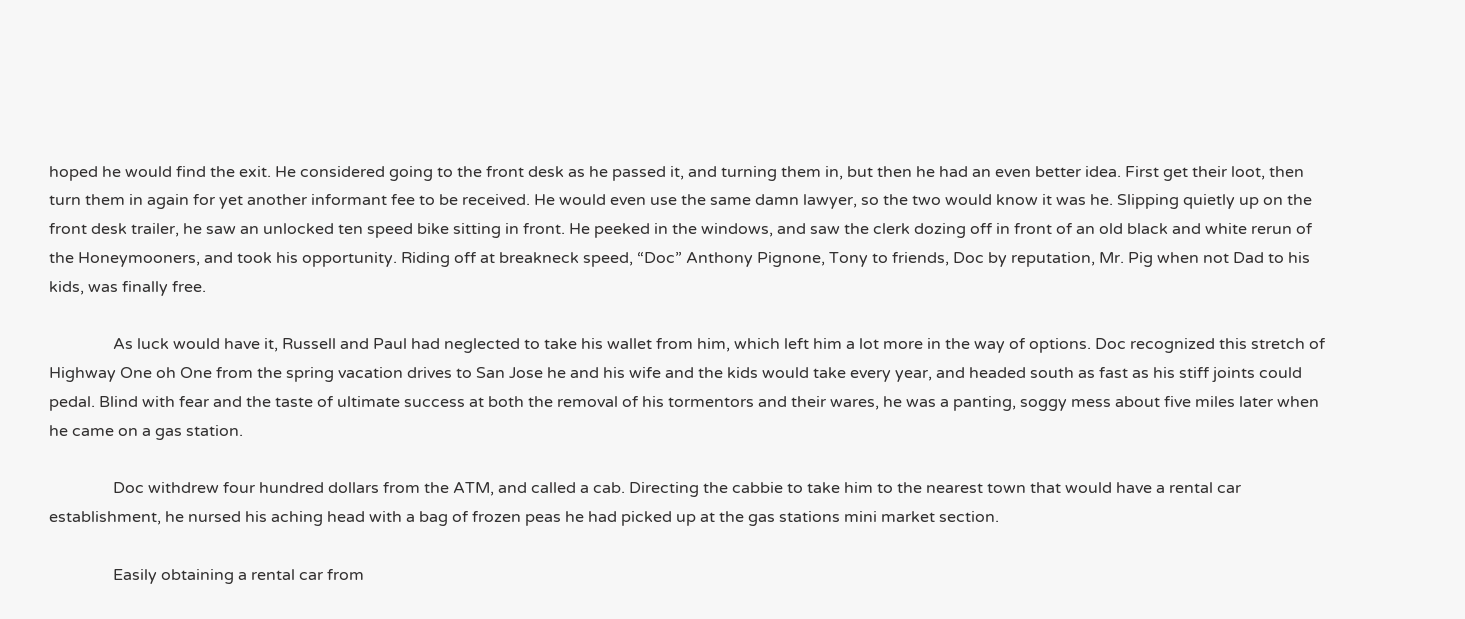hoped he would find the exit. He considered going to the front desk as he passed it, and turning them in, but then he had an even better idea. First get their loot, then turn them in again for yet another informant fee to be received. He would even use the same damn lawyer, so the two would know it was he. Slipping quietly up on the front desk trailer, he saw an unlocked ten speed bike sitting in front. He peeked in the windows, and saw the clerk dozing off in front of an old black and white rerun of the Honeymooners, and took his opportunity. Riding off at breakneck speed, “Doc” Anthony Pignone, Tony to friends, Doc by reputation, Mr. Pig when not Dad to his kids, was finally free.

                As luck would have it, Russell and Paul had neglected to take his wallet from him, which left him a lot more in the way of options. Doc recognized this stretch of Highway One oh One from the spring vacation drives to San Jose he and his wife and the kids would take every year, and headed south as fast as his stiff joints could pedal. Blind with fear and the taste of ultimate success at both the removal of his tormentors and their wares, he was a panting, soggy mess about five miles later when he came on a gas station.

                Doc withdrew four hundred dollars from the ATM, and called a cab. Directing the cabbie to take him to the nearest town that would have a rental car establishment, he nursed his aching head with a bag of frozen peas he had picked up at the gas stations mini market section.

                Easily obtaining a rental car from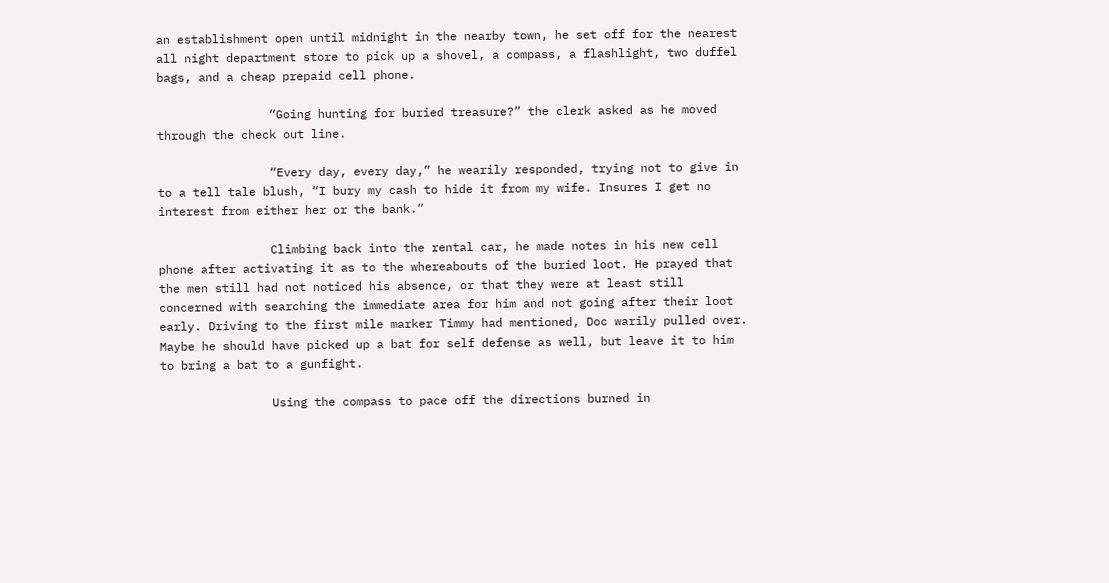an establishment open until midnight in the nearby town, he set off for the nearest all night department store to pick up a shovel, a compass, a flashlight, two duffel bags, and a cheap prepaid cell phone.

                “Going hunting for buried treasure?” the clerk asked as he moved through the check out line.

                “Every day, every day,” he wearily responded, trying not to give in to a tell tale blush, “I bury my cash to hide it from my wife. Insures I get no interest from either her or the bank.”

                Climbing back into the rental car, he made notes in his new cell phone after activating it as to the whereabouts of the buried loot. He prayed that the men still had not noticed his absence, or that they were at least still concerned with searching the immediate area for him and not going after their loot early. Driving to the first mile marker Timmy had mentioned, Doc warily pulled over. Maybe he should have picked up a bat for self defense as well, but leave it to him to bring a bat to a gunfight.

                Using the compass to pace off the directions burned in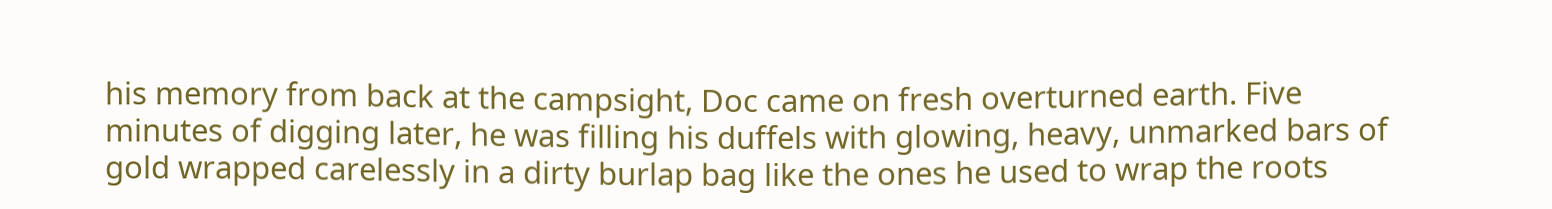his memory from back at the campsight, Doc came on fresh overturned earth. Five minutes of digging later, he was filling his duffels with glowing, heavy, unmarked bars of gold wrapped carelessly in a dirty burlap bag like the ones he used to wrap the roots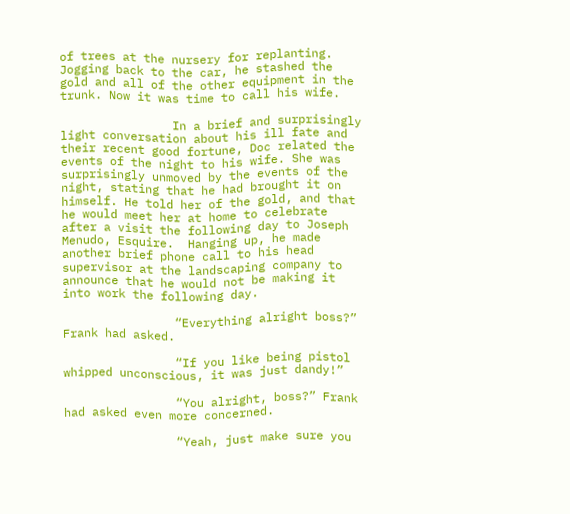of trees at the nursery for replanting. Jogging back to the car, he stashed the gold and all of the other equipment in the trunk. Now it was time to call his wife.

                In a brief and surprisingly light conversation about his ill fate and their recent good fortune, Doc related the events of the night to his wife. She was surprisingly unmoved by the events of the night, stating that he had brought it on himself. He told her of the gold, and that he would meet her at home to celebrate after a visit the following day to Joseph Menudo, Esquire.  Hanging up, he made another brief phone call to his head supervisor at the landscaping company to announce that he would not be making it into work the following day.

                “Everything alright boss?” Frank had asked.

                “If you like being pistol whipped unconscious, it was just dandy!”

                “You alright, boss?” Frank had asked even more concerned.

                “Yeah, just make sure you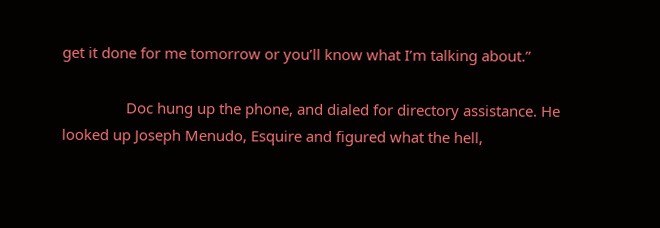get it done for me tomorrow or you’ll know what I’m talking about.”

                Doc hung up the phone, and dialed for directory assistance. He looked up Joseph Menudo, Esquire and figured what the hell,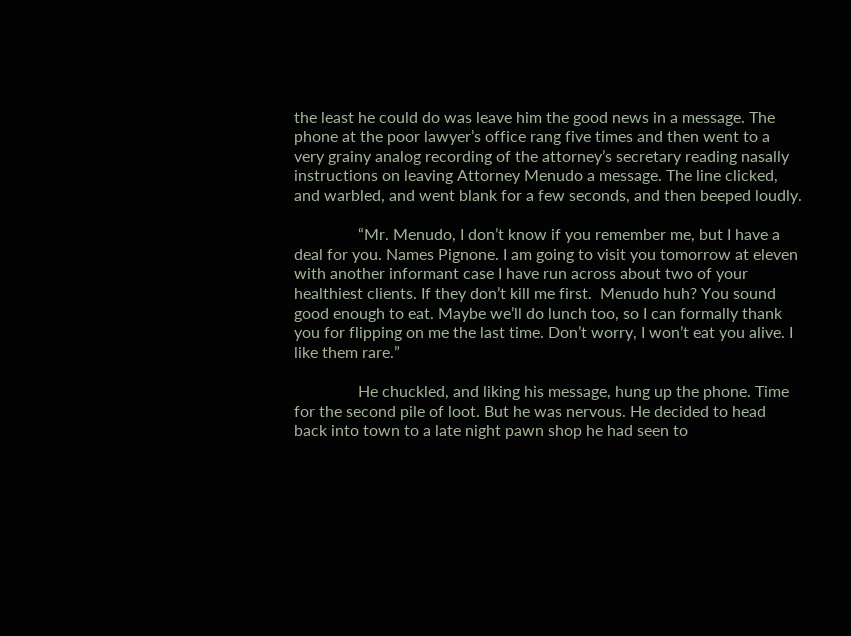the least he could do was leave him the good news in a message. The phone at the poor lawyer’s office rang five times and then went to a very grainy analog recording of the attorney’s secretary reading nasally instructions on leaving Attorney Menudo a message. The line clicked, and warbled, and went blank for a few seconds, and then beeped loudly.

                “Mr. Menudo, I don’t know if you remember me, but I have a deal for you. Names Pignone. I am going to visit you tomorrow at eleven with another informant case I have run across about two of your healthiest clients. If they don’t kill me first.  Menudo huh? You sound good enough to eat. Maybe we’ll do lunch too, so I can formally thank you for flipping on me the last time. Don’t worry, I won’t eat you alive. I like them rare.”

                He chuckled, and liking his message, hung up the phone. Time for the second pile of loot. But he was nervous. He decided to head back into town to a late night pawn shop he had seen to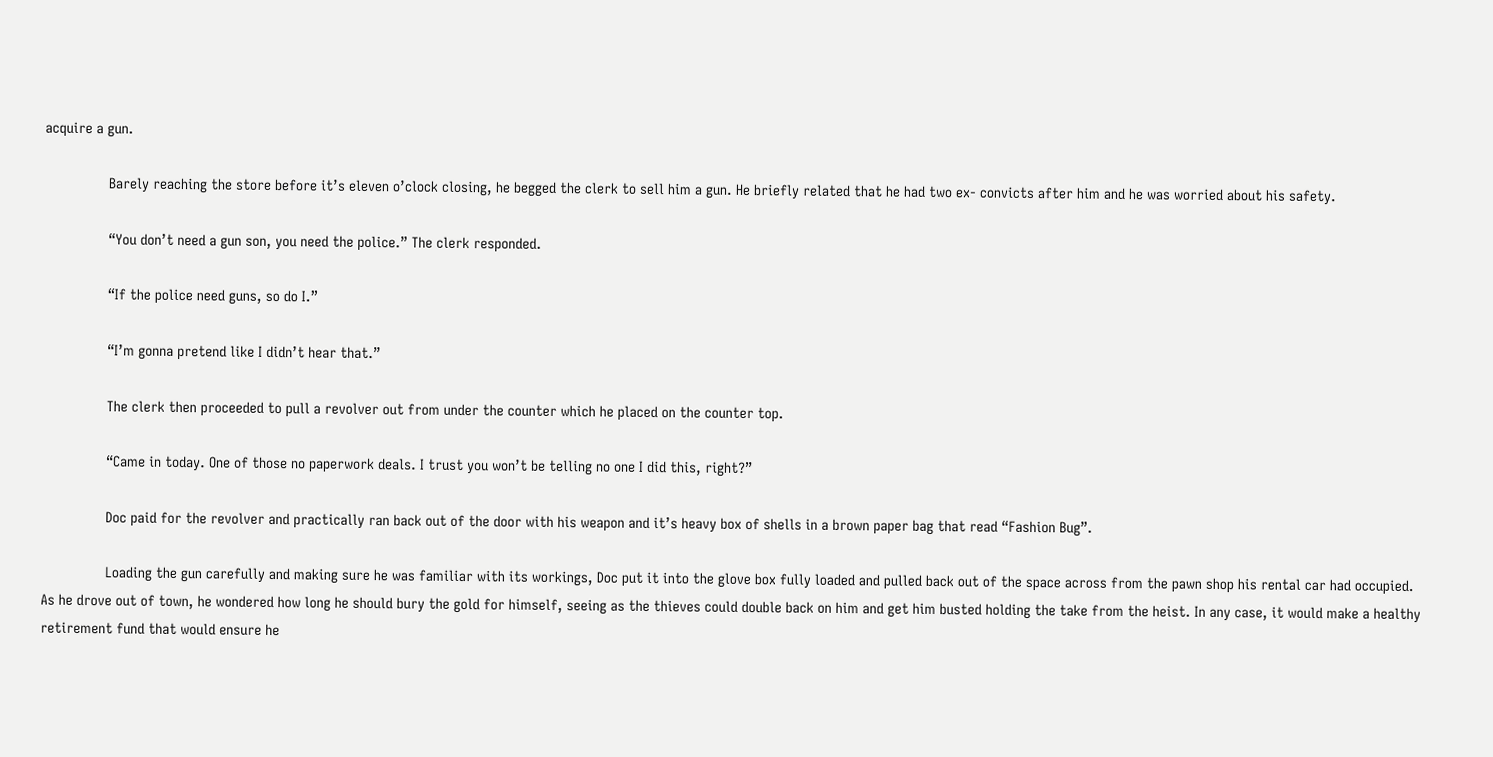acquire a gun.

                Barely reaching the store before it’s eleven o’clock closing, he begged the clerk to sell him a gun. He briefly related that he had two ex- convicts after him and he was worried about his safety.

                “You don’t need a gun son, you need the police.” The clerk responded.

                “If the police need guns, so do I.”

                “I’m gonna pretend like I didn’t hear that.”

                The clerk then proceeded to pull a revolver out from under the counter which he placed on the counter top.

                “Came in today. One of those no paperwork deals. I trust you won’t be telling no one I did this, right?”

                Doc paid for the revolver and practically ran back out of the door with his weapon and it’s heavy box of shells in a brown paper bag that read “Fashion Bug”.

                Loading the gun carefully and making sure he was familiar with its workings, Doc put it into the glove box fully loaded and pulled back out of the space across from the pawn shop his rental car had occupied. As he drove out of town, he wondered how long he should bury the gold for himself, seeing as the thieves could double back on him and get him busted holding the take from the heist. In any case, it would make a healthy retirement fund that would ensure he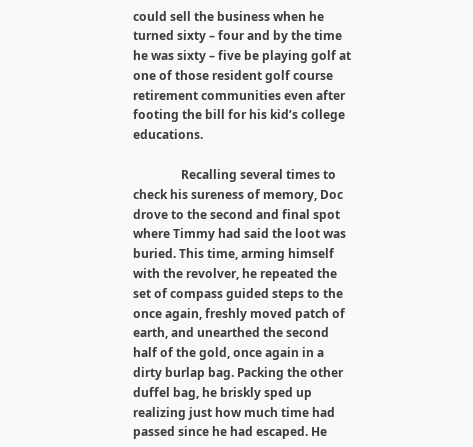could sell the business when he turned sixty – four and by the time he was sixty – five be playing golf at one of those resident golf course retirement communities even after footing the bill for his kid’s college educations.

                Recalling several times to check his sureness of memory, Doc drove to the second and final spot where Timmy had said the loot was buried. This time, arming himself with the revolver, he repeated the set of compass guided steps to the once again, freshly moved patch of earth, and unearthed the second half of the gold, once again in a dirty burlap bag. Packing the other duffel bag, he briskly sped up realizing just how much time had passed since he had escaped. He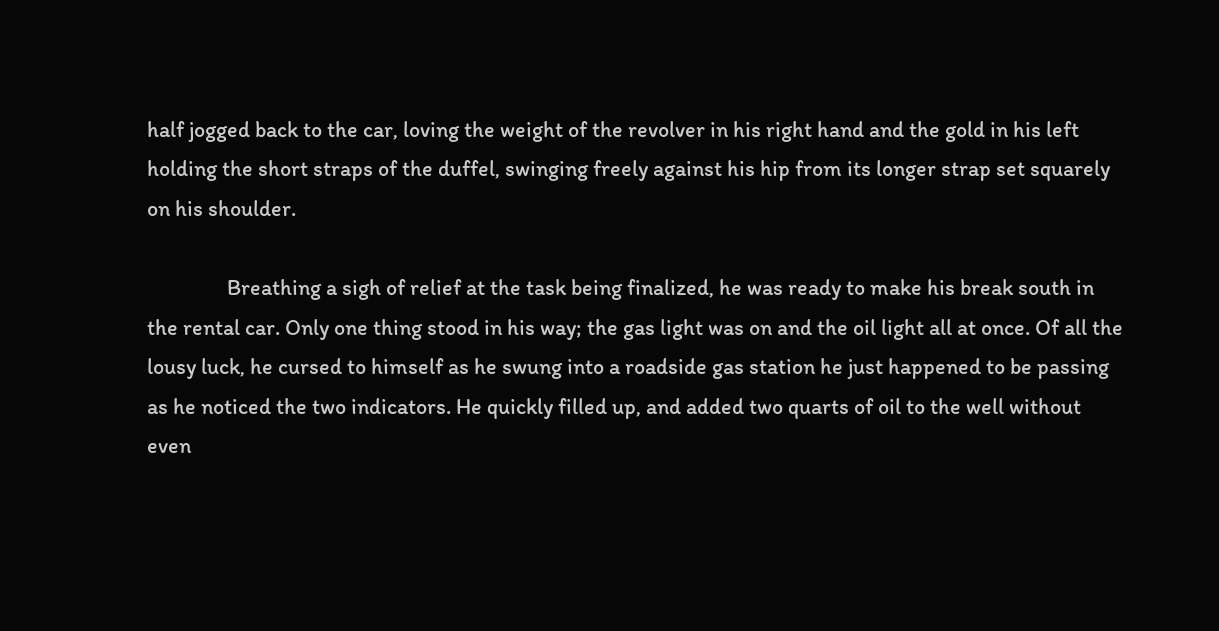half jogged back to the car, loving the weight of the revolver in his right hand and the gold in his left holding the short straps of the duffel, swinging freely against his hip from its longer strap set squarely on his shoulder.

                Breathing a sigh of relief at the task being finalized, he was ready to make his break south in the rental car. Only one thing stood in his way; the gas light was on and the oil light all at once. Of all the lousy luck, he cursed to himself as he swung into a roadside gas station he just happened to be passing as he noticed the two indicators. He quickly filled up, and added two quarts of oil to the well without even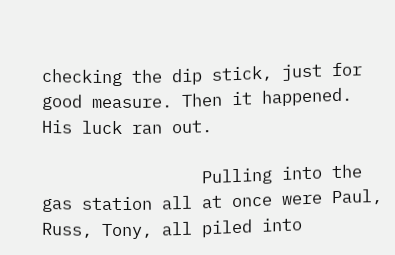checking the dip stick, just for good measure. Then it happened. His luck ran out.

                Pulling into the gas station all at once were Paul, Russ, Tony, all piled into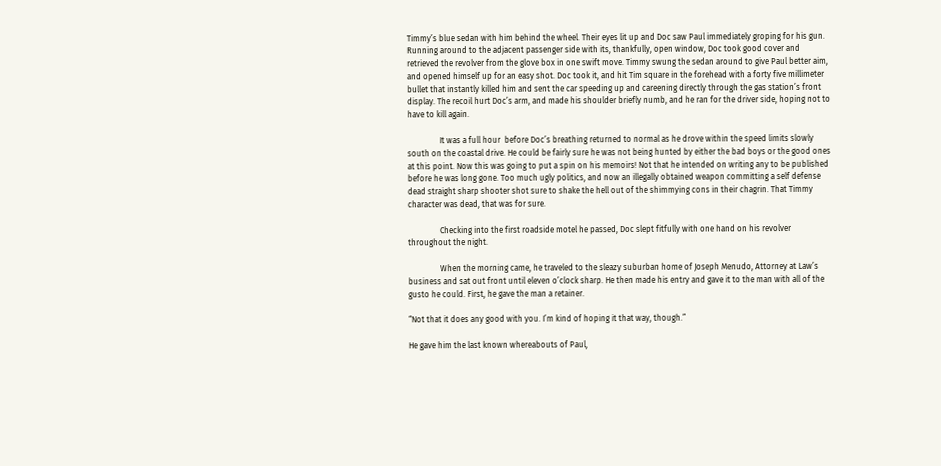Timmy’s blue sedan with him behind the wheel. Their eyes lit up and Doc saw Paul immediately groping for his gun. Running around to the adjacent passenger side with its, thankfully, open window, Doc took good cover and retrieved the revolver from the glove box in one swift move. Timmy swung the sedan around to give Paul better aim, and opened himself up for an easy shot. Doc took it, and hit Tim square in the forehead with a forty five millimeter bullet that instantly killed him and sent the car speeding up and careening directly through the gas station’s front display. The recoil hurt Doc’s arm, and made his shoulder briefly numb, and he ran for the driver side, hoping not to have to kill again.

                It was a full hour  before Doc’s breathing returned to normal as he drove within the speed limits slowly south on the coastal drive. He could be fairly sure he was not being hunted by either the bad boys or the good ones at this point. Now this was going to put a spin on his memoirs! Not that he intended on writing any to be published before he was long gone. Too much ugly politics, and now an illegally obtained weapon committing a self defense dead straight sharp shooter shot sure to shake the hell out of the shimmying cons in their chagrin. That Timmy character was dead, that was for sure.

                Checking into the first roadside motel he passed, Doc slept fitfully with one hand on his revolver throughout the night.

                When the morning came, he traveled to the sleazy suburban home of Joseph Menudo, Attorney at Law’s business and sat out front until eleven o’clock sharp. He then made his entry and gave it to the man with all of the gusto he could. First, he gave the man a retainer.

“Not that it does any good with you. I’m kind of hoping it that way, though.”

He gave him the last known whereabouts of Paul,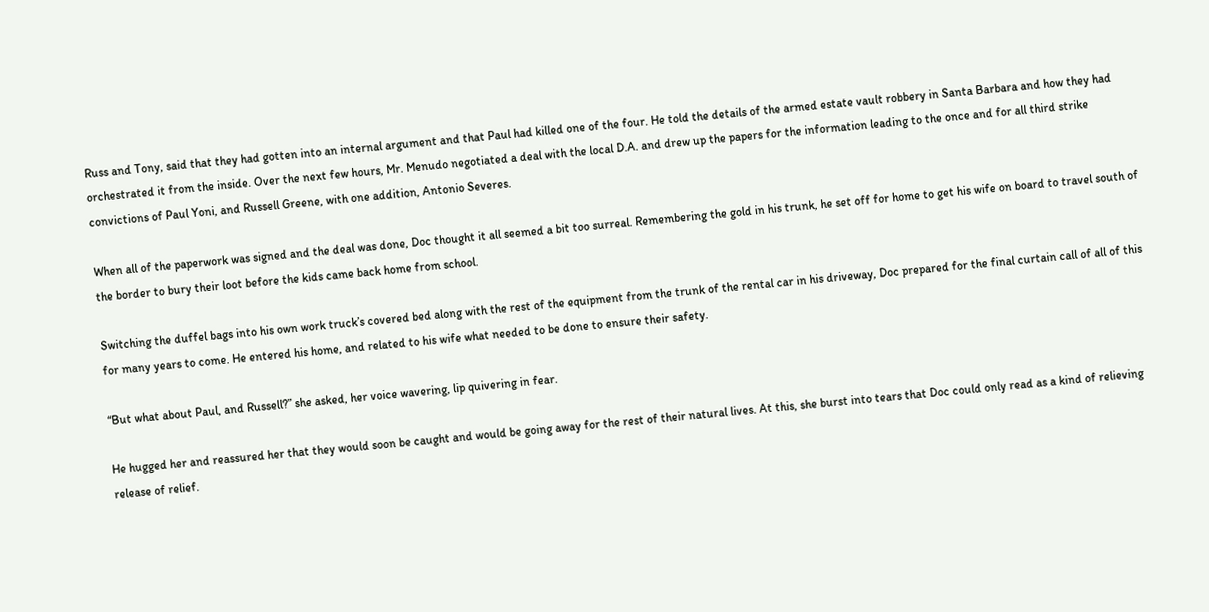Russ and Tony, said that they had gotten into an internal argument and that Paul had killed one of the four. He told the details of the armed estate vault robbery in Santa Barbara and how they had orchestrated it from the inside. Over the next few hours, Mr. Menudo negotiated a deal with the local D.A. and drew up the papers for the information leading to the once and for all third strike convictions of Paul Yoni, and Russell Greene, with one addition, Antonio Severes.

When all of the paperwork was signed and the deal was done, Doc thought it all seemed a bit too surreal. Remembering the gold in his trunk, he set off for home to get his wife on board to travel south of the border to bury their loot before the kids came back home from school.

Switching the duffel bags into his own work truck’s covered bed along with the rest of the equipment from the trunk of the rental car in his driveway, Doc prepared for the final curtain call of all of this for many years to come. He entered his home, and related to his wife what needed to be done to ensure their safety.

“But what about Paul, and Russell?” she asked, her voice wavering, lip quivering in fear.

He hugged her and reassured her that they would soon be caught and would be going away for the rest of their natural lives. At this, she burst into tears that Doc could only read as a kind of relieving release of relief.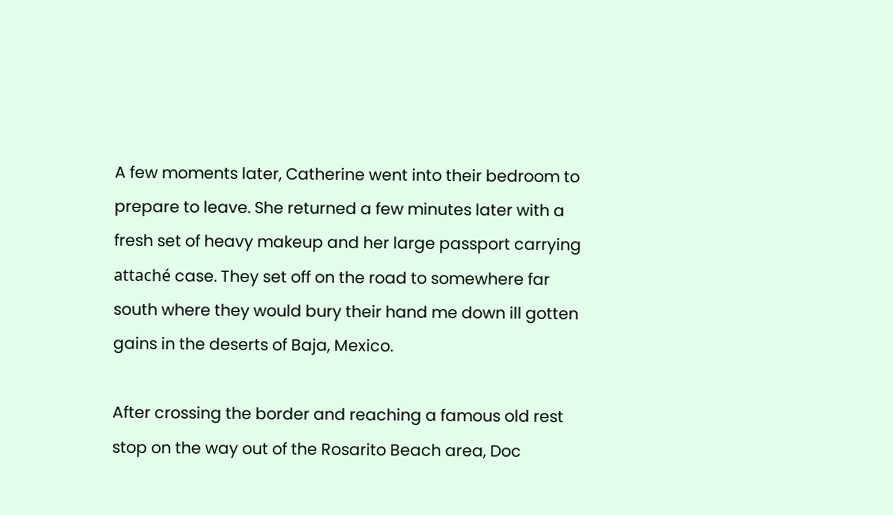A few moments later, Catherine went into their bedroom to prepare to leave. She returned a few minutes later with a fresh set of heavy makeup and her large passport carrying attaché case. They set off on the road to somewhere far south where they would bury their hand me down ill gotten gains in the deserts of Baja, Mexico.

After crossing the border and reaching a famous old rest stop on the way out of the Rosarito Beach area, Doc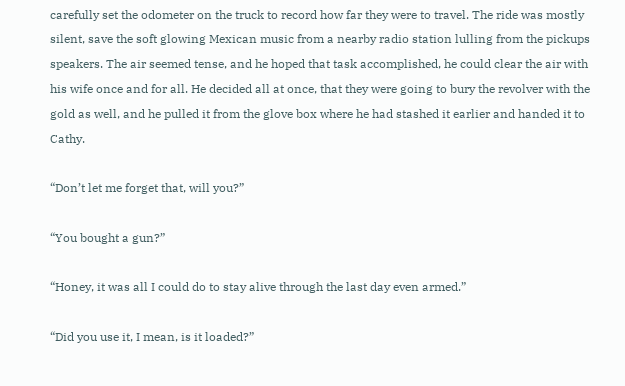carefully set the odometer on the truck to record how far they were to travel. The ride was mostly silent, save the soft glowing Mexican music from a nearby radio station lulling from the pickups speakers. The air seemed tense, and he hoped that task accomplished, he could clear the air with his wife once and for all. He decided all at once, that they were going to bury the revolver with the gold as well, and he pulled it from the glove box where he had stashed it earlier and handed it to Cathy.

“Don’t let me forget that, will you?”

“You bought a gun?”

“Honey, it was all I could do to stay alive through the last day even armed.”

“Did you use it, I mean, is it loaded?”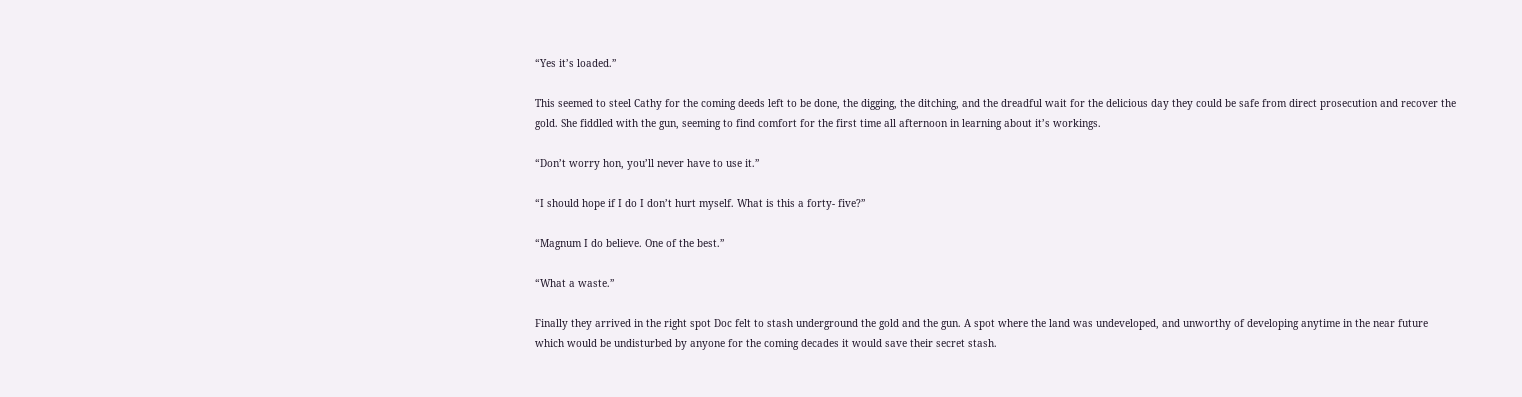“Yes it’s loaded.”

This seemed to steel Cathy for the coming deeds left to be done, the digging, the ditching, and the dreadful wait for the delicious day they could be safe from direct prosecution and recover the gold. She fiddled with the gun, seeming to find comfort for the first time all afternoon in learning about it’s workings.

“Don’t worry hon, you’ll never have to use it.”

“I should hope if I do I don’t hurt myself. What is this a forty- five?”

“Magnum I do believe. One of the best.”

“What a waste.”

Finally they arrived in the right spot Doc felt to stash underground the gold and the gun. A spot where the land was undeveloped, and unworthy of developing anytime in the near future which would be undisturbed by anyone for the coming decades it would save their secret stash.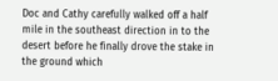Doc and Cathy carefully walked off a half mile in the southeast direction in to the desert before he finally drove the stake in the ground which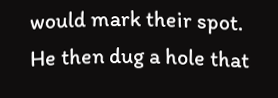would mark their spot. He then dug a hole that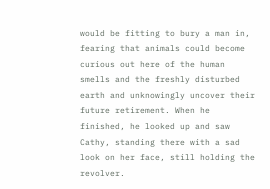would be fitting to bury a man in, fearing that animals could become curious out here of the human smells and the freshly disturbed earth and unknowingly uncover their future retirement. When he finished, he looked up and saw Cathy, standing there with a sad look on her face, still holding the revolver.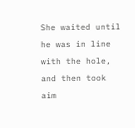She waited until he was in line with the hole, and then took aim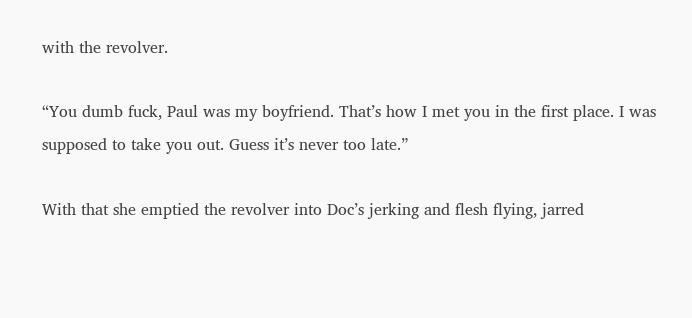with the revolver.

“You dumb fuck, Paul was my boyfriend. That’s how I met you in the first place. I was supposed to take you out. Guess it’s never too late.”

With that she emptied the revolver into Doc’s jerking and flesh flying, jarred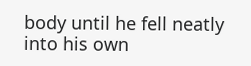body until he fell neatly into his own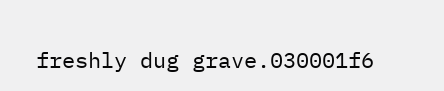freshly dug grave.030001f6